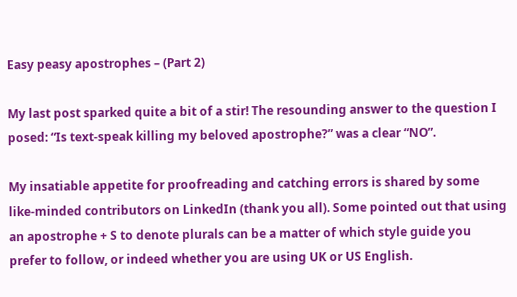Easy peasy apostrophes – (Part 2)

My last post sparked quite a bit of a stir! The resounding answer to the question I posed: “Is text-speak killing my beloved apostrophe?” was a clear “NO”.

My insatiable appetite for proofreading and catching errors is shared by some like-minded contributors on LinkedIn (thank you all). Some pointed out that using an apostrophe + S to denote plurals can be a matter of which style guide you prefer to follow, or indeed whether you are using UK or US English.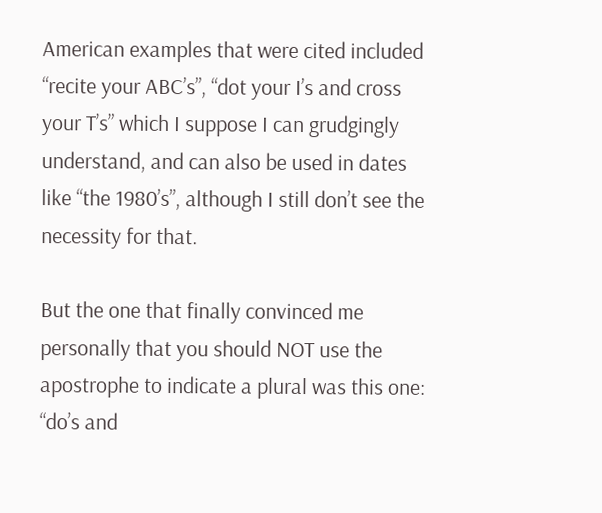American examples that were cited included “recite your ABC’s”, “dot your I’s and cross your T’s” which I suppose I can grudgingly understand, and can also be used in dates like “the 1980’s”, although I still don’t see the necessity for that.

But the one that finally convinced me personally that you should NOT use the apostrophe to indicate a plural was this one: “do’s and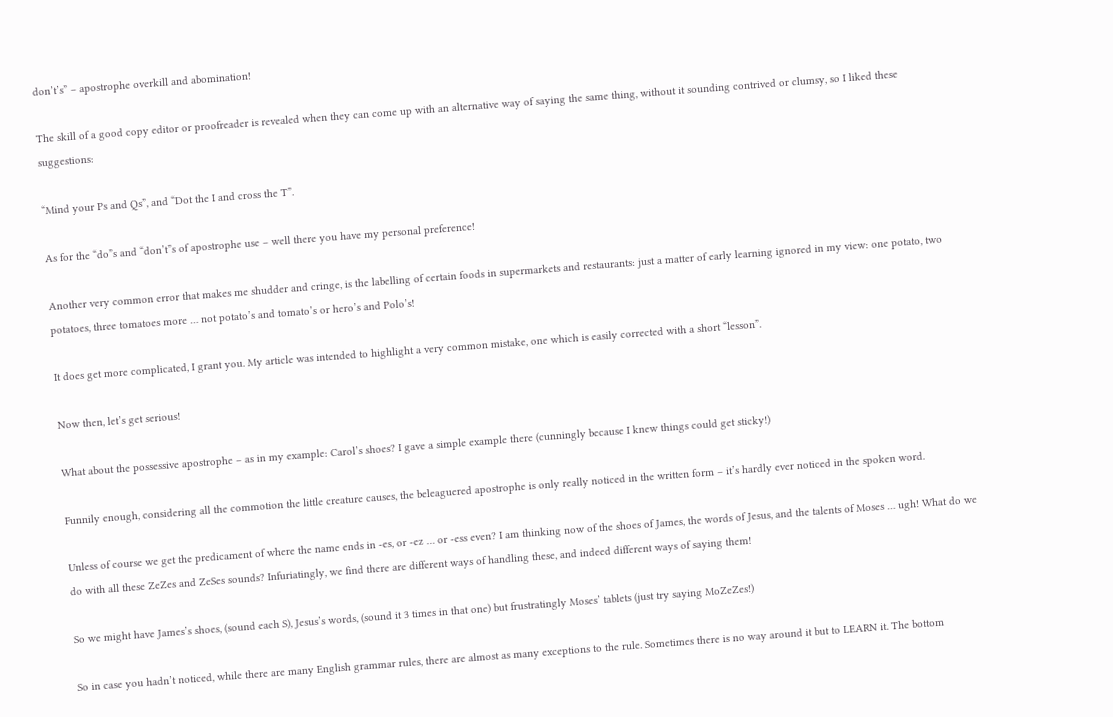don’t’s” – apostrophe overkill and abomination!

The skill of a good copy editor or proofreader is revealed when they can come up with an alternative way of saying the same thing, without it sounding contrived or clumsy, so I liked these suggestions:

“Mind your Ps and Qs”, and “Dot the I and cross the T”.

As for the “do”s and “don’t”s of apostrophe use – well there you have my personal preference!

Another very common error that makes me shudder and cringe, is the labelling of certain foods in supermarkets and restaurants: just a matter of early learning ignored in my view: one potato, two potatoes, three tomatoes more … not potato’s and tomato’s or hero’s and Polo’s!

It does get more complicated, I grant you. My article was intended to highlight a very common mistake, one which is easily corrected with a short “lesson”.

Now then, let’s get serious!

What about the possessive apostrophe – as in my example: Carol’s shoes? I gave a simple example there (cunningly because I knew things could get sticky!)

Funnily enough, considering all the commotion the little creature causes, the beleaguered apostrophe is only really noticed in the written form – it’s hardly ever noticed in the spoken word.

Unless of course we get the predicament of where the name ends in -es, or -ez … or -ess even? I am thinking now of the shoes of James, the words of Jesus, and the talents of Moses … ugh! What do we do with all these ZeZes and ZeSes sounds? Infuriatingly, we find there are different ways of handling these, and indeed different ways of saying them!

So we might have James’s shoes, (sound each S), Jesus’s words, (sound it 3 times in that one) but frustratingly Moses’ tablets (just try saying MoZeZes!)

So in case you hadn’t noticed, while there are many English grammar rules, there are almost as many exceptions to the rule. Sometimes there is no way around it but to LEARN it. The bottom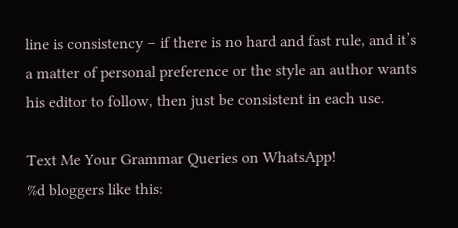line is consistency – if there is no hard and fast rule, and it’s a matter of personal preference or the style an author wants his editor to follow, then just be consistent in each use.

Text Me Your Grammar Queries on WhatsApp!
%d bloggers like this: